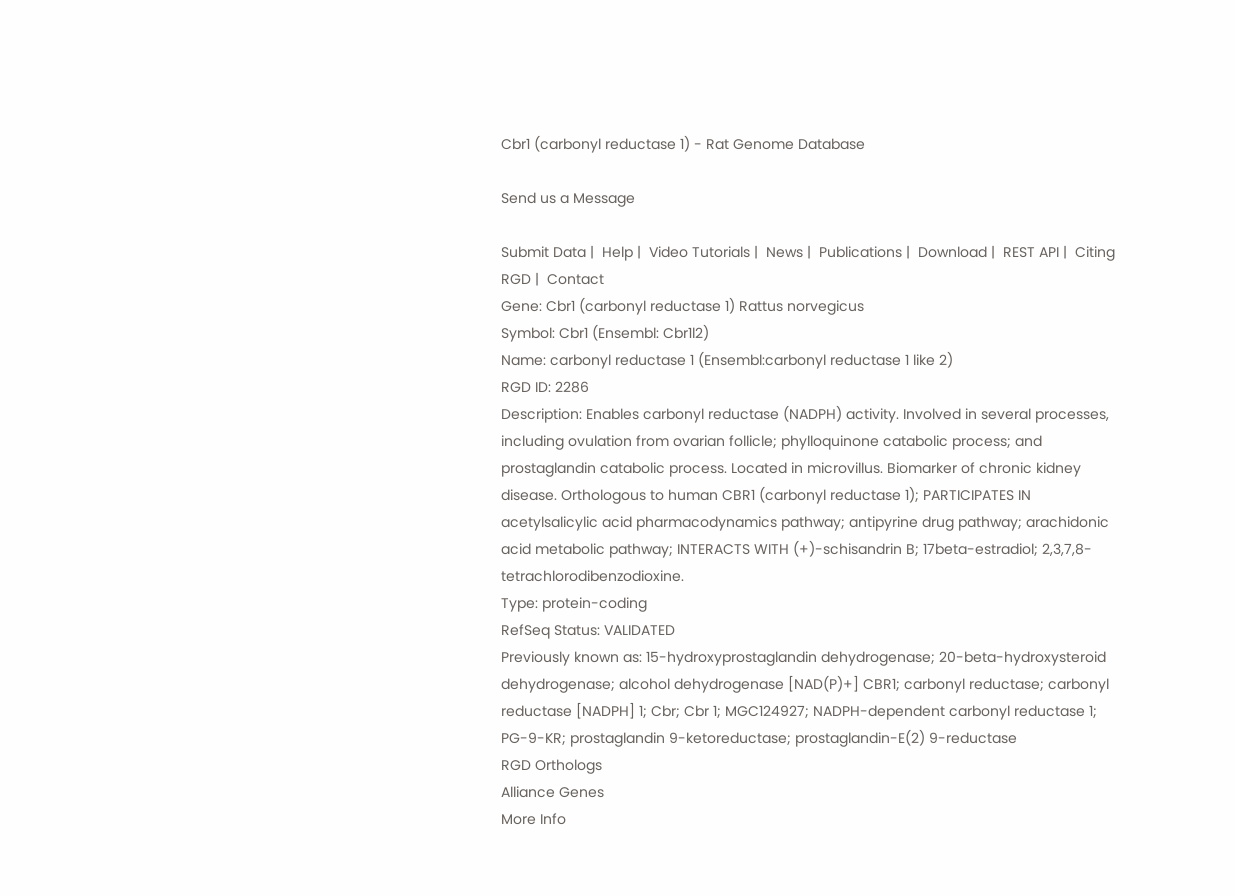Cbr1 (carbonyl reductase 1) - Rat Genome Database

Send us a Message

Submit Data |  Help |  Video Tutorials |  News |  Publications |  Download |  REST API |  Citing RGD |  Contact
Gene: Cbr1 (carbonyl reductase 1) Rattus norvegicus
Symbol: Cbr1 (Ensembl: Cbr1l2)
Name: carbonyl reductase 1 (Ensembl:carbonyl reductase 1 like 2)
RGD ID: 2286
Description: Enables carbonyl reductase (NADPH) activity. Involved in several processes, including ovulation from ovarian follicle; phylloquinone catabolic process; and prostaglandin catabolic process. Located in microvillus. Biomarker of chronic kidney disease. Orthologous to human CBR1 (carbonyl reductase 1); PARTICIPATES IN acetylsalicylic acid pharmacodynamics pathway; antipyrine drug pathway; arachidonic acid metabolic pathway; INTERACTS WITH (+)-schisandrin B; 17beta-estradiol; 2,3,7,8-tetrachlorodibenzodioxine.
Type: protein-coding
RefSeq Status: VALIDATED
Previously known as: 15-hydroxyprostaglandin dehydrogenase; 20-beta-hydroxysteroid dehydrogenase; alcohol dehydrogenase [NAD(P)+] CBR1; carbonyl reductase; carbonyl reductase [NADPH] 1; Cbr; Cbr 1; MGC124927; NADPH-dependent carbonyl reductase 1; PG-9-KR; prostaglandin 9-ketoreductase; prostaglandin-E(2) 9-reductase
RGD Orthologs
Alliance Genes
More Info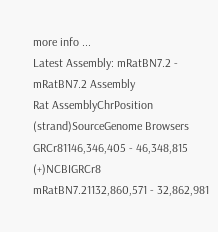more info ...
Latest Assembly: mRatBN7.2 - mRatBN7.2 Assembly
Rat AssemblyChrPosition (strand)SourceGenome Browsers
GRCr81146,346,405 - 46,348,815 (+)NCBIGRCr8
mRatBN7.21132,860,571 - 32,862,981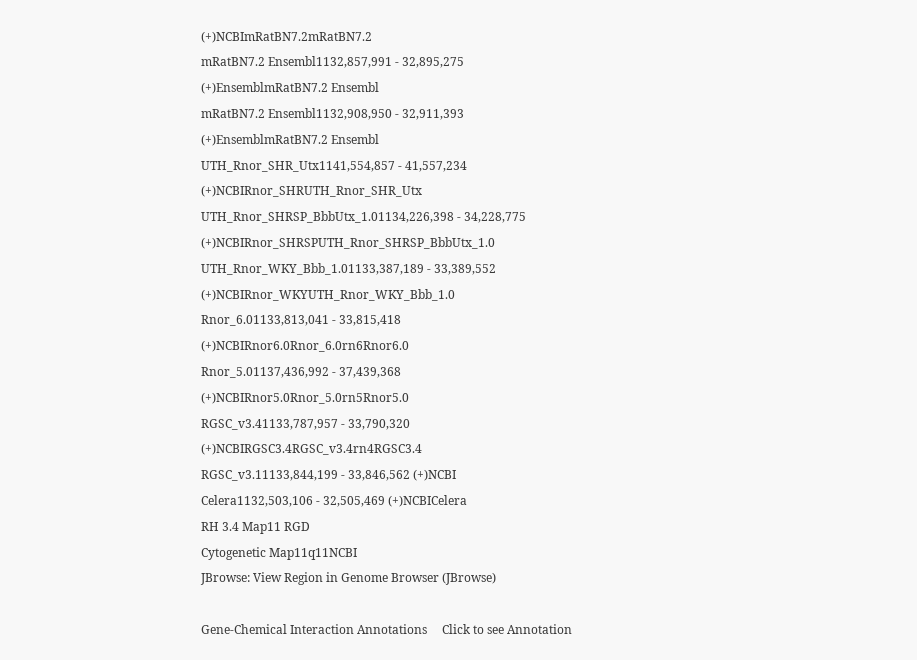(+)NCBImRatBN7.2mRatBN7.2
mRatBN7.2 Ensembl1132,857,991 - 32,895,275 (+)EnsemblmRatBN7.2 Ensembl
mRatBN7.2 Ensembl1132,908,950 - 32,911,393 (+)EnsemblmRatBN7.2 Ensembl
UTH_Rnor_SHR_Utx1141,554,857 - 41,557,234 (+)NCBIRnor_SHRUTH_Rnor_SHR_Utx
UTH_Rnor_SHRSP_BbbUtx_1.01134,226,398 - 34,228,775 (+)NCBIRnor_SHRSPUTH_Rnor_SHRSP_BbbUtx_1.0
UTH_Rnor_WKY_Bbb_1.01133,387,189 - 33,389,552 (+)NCBIRnor_WKYUTH_Rnor_WKY_Bbb_1.0
Rnor_6.01133,813,041 - 33,815,418 (+)NCBIRnor6.0Rnor_6.0rn6Rnor6.0
Rnor_5.01137,436,992 - 37,439,368 (+)NCBIRnor5.0Rnor_5.0rn5Rnor5.0
RGSC_v3.41133,787,957 - 33,790,320 (+)NCBIRGSC3.4RGSC_v3.4rn4RGSC3.4
RGSC_v3.11133,844,199 - 33,846,562 (+)NCBI
Celera1132,503,106 - 32,505,469 (+)NCBICelera
RH 3.4 Map11 RGD
Cytogenetic Map11q11NCBI
JBrowse: View Region in Genome Browser (JBrowse)

Gene-Chemical Interaction Annotations     Click to see Annotation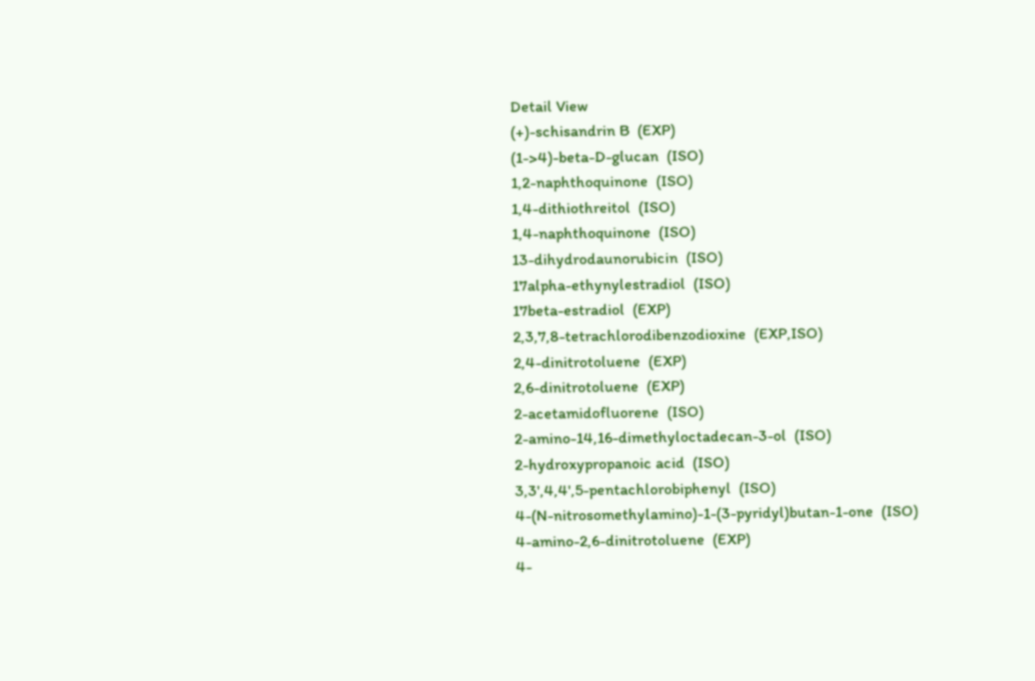Detail View
(+)-schisandrin B  (EXP)
(1->4)-beta-D-glucan  (ISO)
1,2-naphthoquinone  (ISO)
1,4-dithiothreitol  (ISO)
1,4-naphthoquinone  (ISO)
13-dihydrodaunorubicin  (ISO)
17alpha-ethynylestradiol  (ISO)
17beta-estradiol  (EXP)
2,3,7,8-tetrachlorodibenzodioxine  (EXP,ISO)
2,4-dinitrotoluene  (EXP)
2,6-dinitrotoluene  (EXP)
2-acetamidofluorene  (ISO)
2-amino-14,16-dimethyloctadecan-3-ol  (ISO)
2-hydroxypropanoic acid  (ISO)
3,3',4,4',5-pentachlorobiphenyl  (ISO)
4-(N-nitrosomethylamino)-1-(3-pyridyl)butan-1-one  (ISO)
4-amino-2,6-dinitrotoluene  (EXP)
4-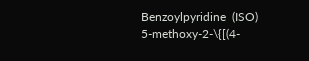Benzoylpyridine  (ISO)
5-methoxy-2-\{[(4-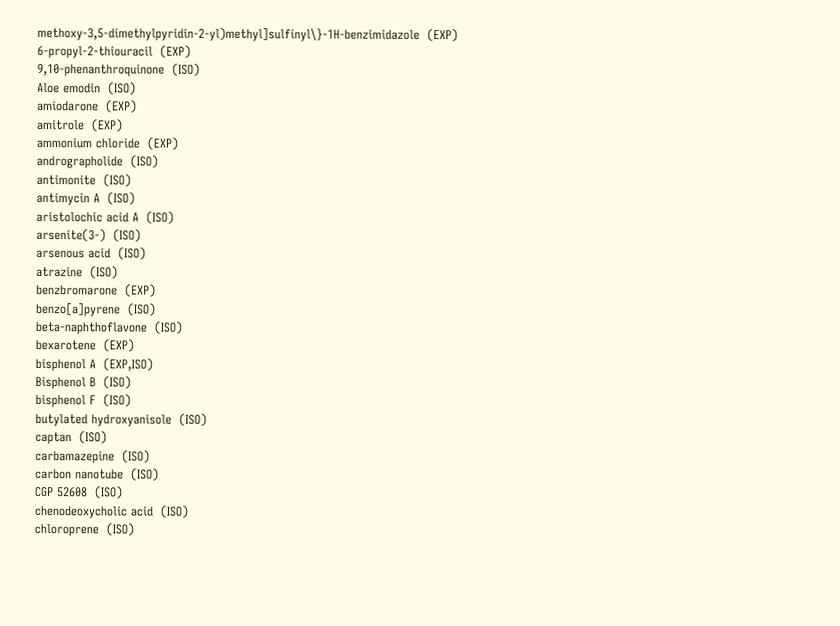methoxy-3,5-dimethylpyridin-2-yl)methyl]sulfinyl\}-1H-benzimidazole  (EXP)
6-propyl-2-thiouracil  (EXP)
9,10-phenanthroquinone  (ISO)
Aloe emodin  (ISO)
amiodarone  (EXP)
amitrole  (EXP)
ammonium chloride  (EXP)
andrographolide  (ISO)
antimonite  (ISO)
antimycin A  (ISO)
aristolochic acid A  (ISO)
arsenite(3-)  (ISO)
arsenous acid  (ISO)
atrazine  (ISO)
benzbromarone  (EXP)
benzo[a]pyrene  (ISO)
beta-naphthoflavone  (ISO)
bexarotene  (EXP)
bisphenol A  (EXP,ISO)
Bisphenol B  (ISO)
bisphenol F  (ISO)
butylated hydroxyanisole  (ISO)
captan  (ISO)
carbamazepine  (ISO)
carbon nanotube  (ISO)
CGP 52608  (ISO)
chenodeoxycholic acid  (ISO)
chloroprene  (ISO)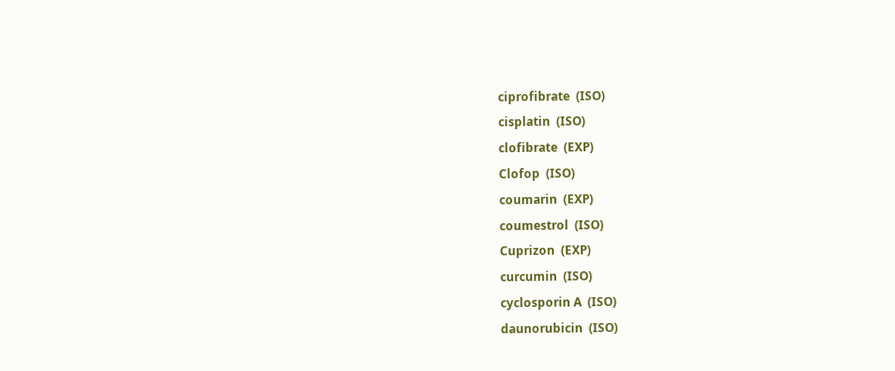ciprofibrate  (ISO)
cisplatin  (ISO)
clofibrate  (EXP)
Clofop  (ISO)
coumarin  (EXP)
coumestrol  (ISO)
Cuprizon  (EXP)
curcumin  (ISO)
cyclosporin A  (ISO)
daunorubicin  (ISO)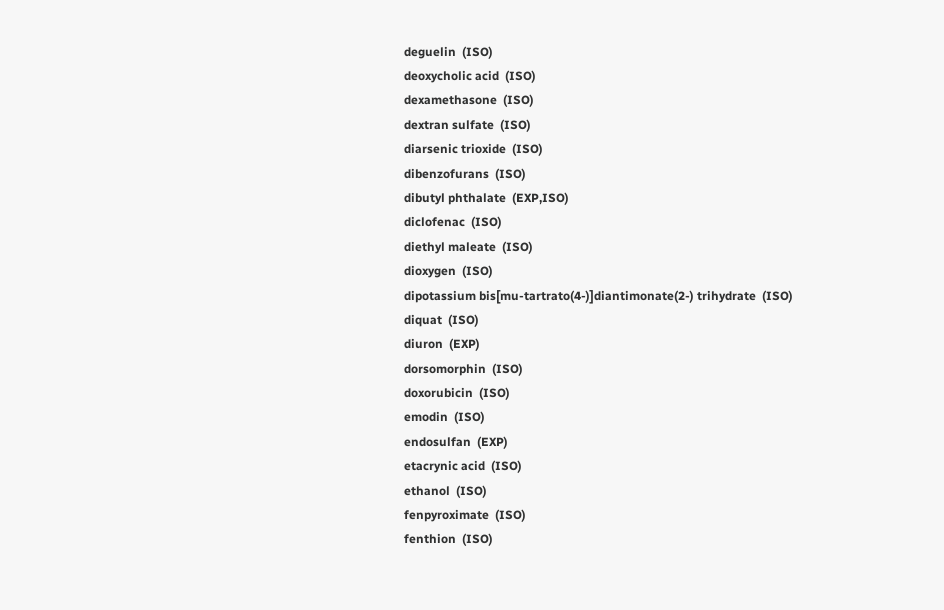deguelin  (ISO)
deoxycholic acid  (ISO)
dexamethasone  (ISO)
dextran sulfate  (ISO)
diarsenic trioxide  (ISO)
dibenzofurans  (ISO)
dibutyl phthalate  (EXP,ISO)
diclofenac  (ISO)
diethyl maleate  (ISO)
dioxygen  (ISO)
dipotassium bis[mu-tartrato(4-)]diantimonate(2-) trihydrate  (ISO)
diquat  (ISO)
diuron  (EXP)
dorsomorphin  (ISO)
doxorubicin  (ISO)
emodin  (ISO)
endosulfan  (EXP)
etacrynic acid  (ISO)
ethanol  (ISO)
fenpyroximate  (ISO)
fenthion  (ISO)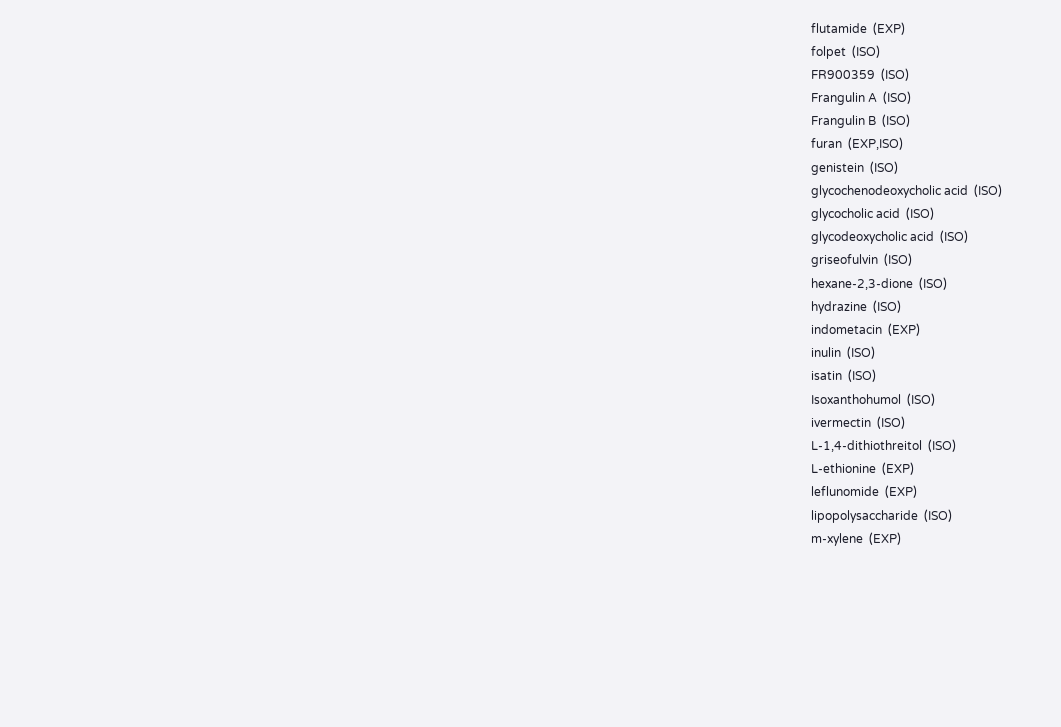flutamide  (EXP)
folpet  (ISO)
FR900359  (ISO)
Frangulin A  (ISO)
Frangulin B  (ISO)
furan  (EXP,ISO)
genistein  (ISO)
glycochenodeoxycholic acid  (ISO)
glycocholic acid  (ISO)
glycodeoxycholic acid  (ISO)
griseofulvin  (ISO)
hexane-2,3-dione  (ISO)
hydrazine  (ISO)
indometacin  (EXP)
inulin  (ISO)
isatin  (ISO)
Isoxanthohumol  (ISO)
ivermectin  (ISO)
L-1,4-dithiothreitol  (ISO)
L-ethionine  (EXP)
leflunomide  (EXP)
lipopolysaccharide  (ISO)
m-xylene  (EXP)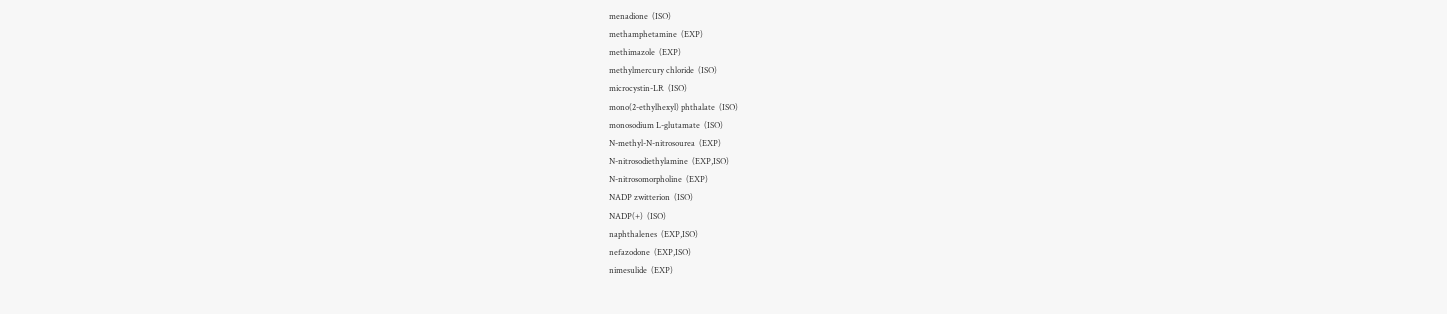menadione  (ISO)
methamphetamine  (EXP)
methimazole  (EXP)
methylmercury chloride  (ISO)
microcystin-LR  (ISO)
mono(2-ethylhexyl) phthalate  (ISO)
monosodium L-glutamate  (ISO)
N-methyl-N-nitrosourea  (EXP)
N-nitrosodiethylamine  (EXP,ISO)
N-nitrosomorpholine  (EXP)
NADP zwitterion  (ISO)
NADP(+)  (ISO)
naphthalenes  (EXP,ISO)
nefazodone  (EXP,ISO)
nimesulide  (EXP)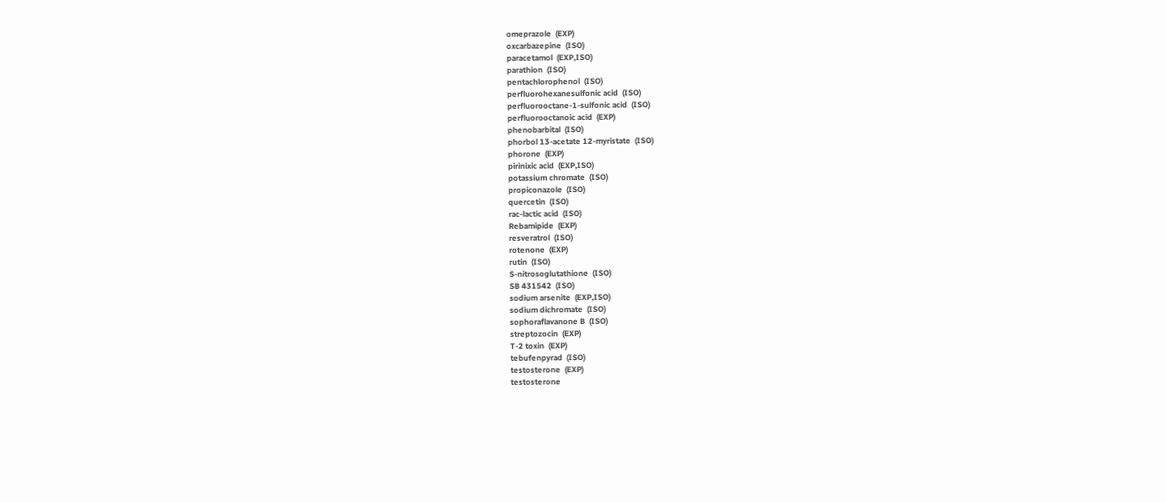omeprazole  (EXP)
oxcarbazepine  (ISO)
paracetamol  (EXP,ISO)
parathion  (ISO)
pentachlorophenol  (ISO)
perfluorohexanesulfonic acid  (ISO)
perfluorooctane-1-sulfonic acid  (ISO)
perfluorooctanoic acid  (EXP)
phenobarbital  (ISO)
phorbol 13-acetate 12-myristate  (ISO)
phorone  (EXP)
pirinixic acid  (EXP,ISO)
potassium chromate  (ISO)
propiconazole  (ISO)
quercetin  (ISO)
rac-lactic acid  (ISO)
Rebamipide  (EXP)
resveratrol  (ISO)
rotenone  (EXP)
rutin  (ISO)
S-nitrosoglutathione  (ISO)
SB 431542  (ISO)
sodium arsenite  (EXP,ISO)
sodium dichromate  (ISO)
sophoraflavanone B  (ISO)
streptozocin  (EXP)
T-2 toxin  (EXP)
tebufenpyrad  (ISO)
testosterone  (EXP)
testosterone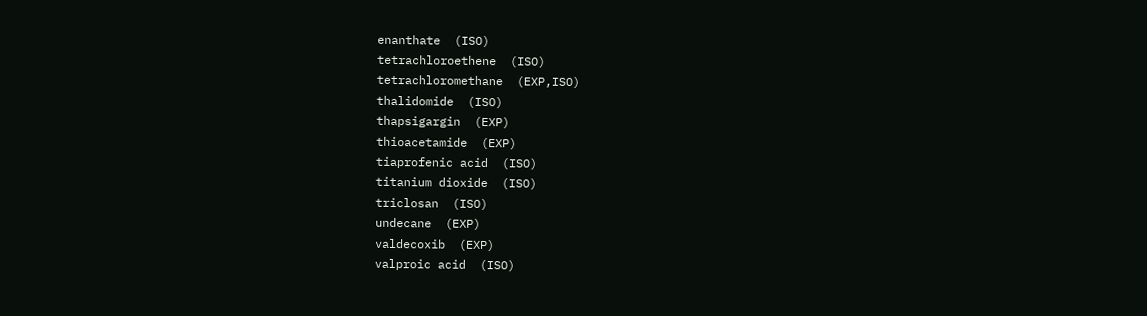enanthate  (ISO)
tetrachloroethene  (ISO)
tetrachloromethane  (EXP,ISO)
thalidomide  (ISO)
thapsigargin  (EXP)
thioacetamide  (EXP)
tiaprofenic acid  (ISO)
titanium dioxide  (ISO)
triclosan  (ISO)
undecane  (EXP)
valdecoxib  (EXP)
valproic acid  (ISO)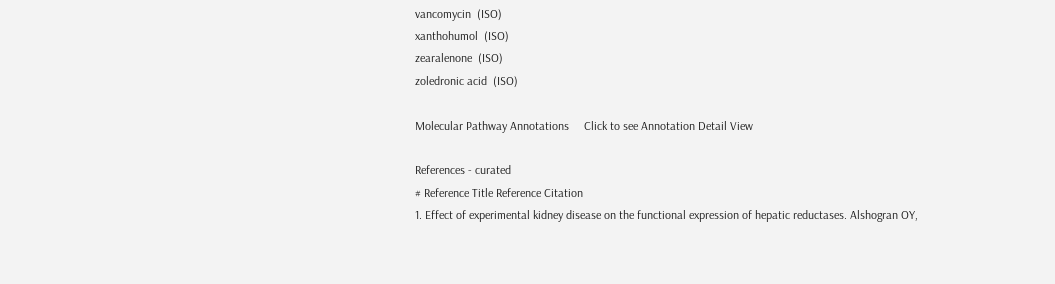vancomycin  (ISO)
xanthohumol  (ISO)
zearalenone  (ISO)
zoledronic acid  (ISO)

Molecular Pathway Annotations     Click to see Annotation Detail View

References - curated
# Reference Title Reference Citation
1. Effect of experimental kidney disease on the functional expression of hepatic reductases. Alshogran OY,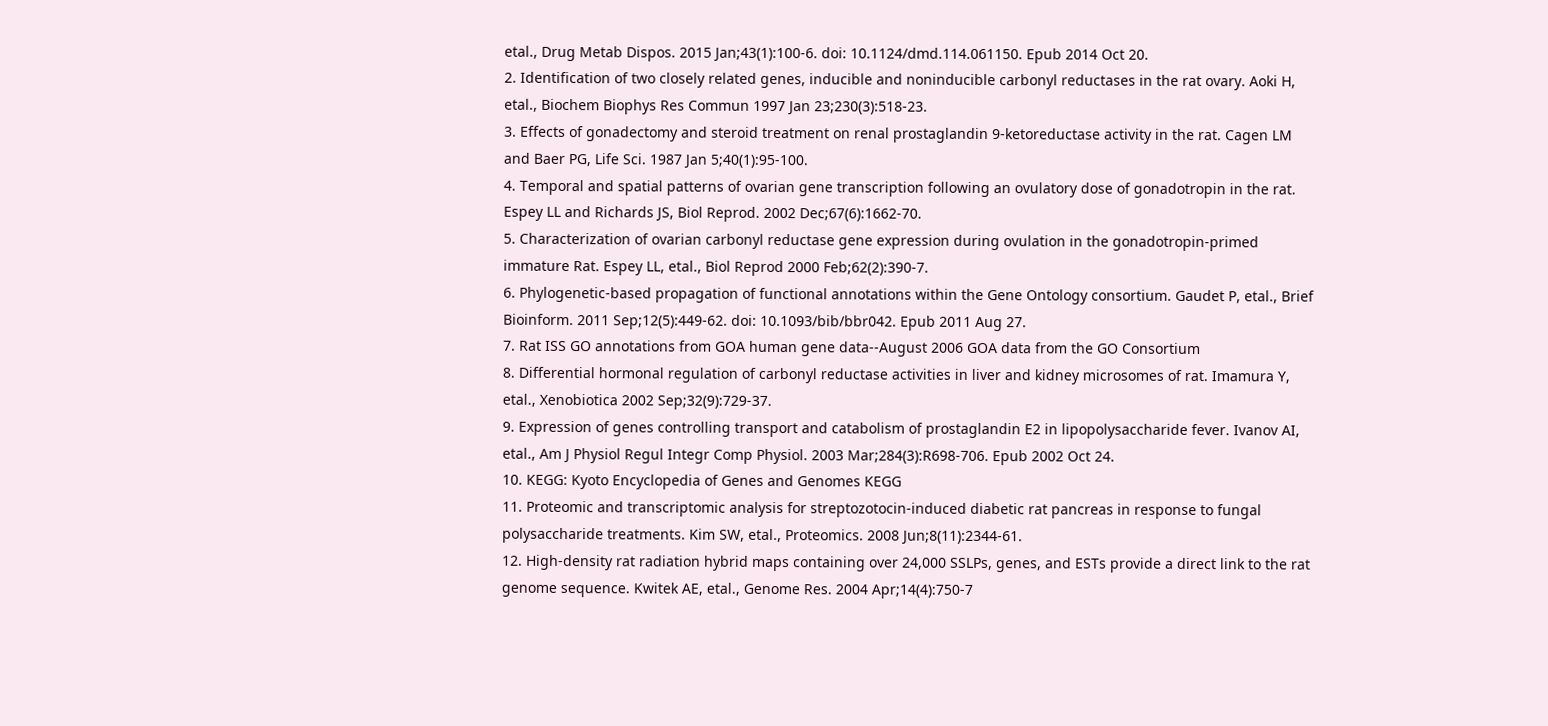etal., Drug Metab Dispos. 2015 Jan;43(1):100-6. doi: 10.1124/dmd.114.061150. Epub 2014 Oct 20.
2. Identification of two closely related genes, inducible and noninducible carbonyl reductases in the rat ovary. Aoki H, etal., Biochem Biophys Res Commun 1997 Jan 23;230(3):518-23.
3. Effects of gonadectomy and steroid treatment on renal prostaglandin 9-ketoreductase activity in the rat. Cagen LM and Baer PG, Life Sci. 1987 Jan 5;40(1):95-100.
4. Temporal and spatial patterns of ovarian gene transcription following an ovulatory dose of gonadotropin in the rat. Espey LL and Richards JS, Biol Reprod. 2002 Dec;67(6):1662-70.
5. Characterization of ovarian carbonyl reductase gene expression during ovulation in the gonadotropin-primed immature Rat. Espey LL, etal., Biol Reprod 2000 Feb;62(2):390-7.
6. Phylogenetic-based propagation of functional annotations within the Gene Ontology consortium. Gaudet P, etal., Brief Bioinform. 2011 Sep;12(5):449-62. doi: 10.1093/bib/bbr042. Epub 2011 Aug 27.
7. Rat ISS GO annotations from GOA human gene data--August 2006 GOA data from the GO Consortium
8. Differential hormonal regulation of carbonyl reductase activities in liver and kidney microsomes of rat. Imamura Y, etal., Xenobiotica 2002 Sep;32(9):729-37.
9. Expression of genes controlling transport and catabolism of prostaglandin E2 in lipopolysaccharide fever. Ivanov AI, etal., Am J Physiol Regul Integr Comp Physiol. 2003 Mar;284(3):R698-706. Epub 2002 Oct 24.
10. KEGG: Kyoto Encyclopedia of Genes and Genomes KEGG
11. Proteomic and transcriptomic analysis for streptozotocin-induced diabetic rat pancreas in response to fungal polysaccharide treatments. Kim SW, etal., Proteomics. 2008 Jun;8(11):2344-61.
12. High-density rat radiation hybrid maps containing over 24,000 SSLPs, genes, and ESTs provide a direct link to the rat genome sequence. Kwitek AE, etal., Genome Res. 2004 Apr;14(4):750-7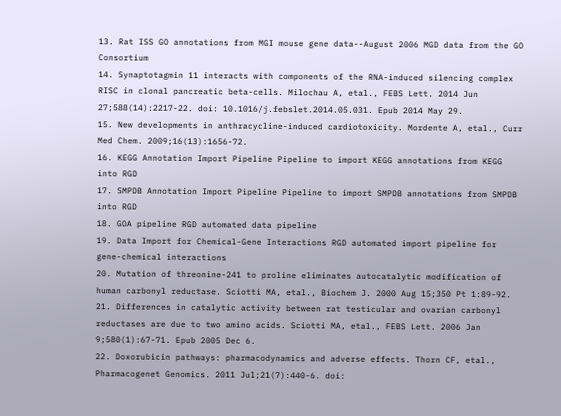13. Rat ISS GO annotations from MGI mouse gene data--August 2006 MGD data from the GO Consortium
14. Synaptotagmin 11 interacts with components of the RNA-induced silencing complex RISC in clonal pancreatic beta-cells. Milochau A, etal., FEBS Lett. 2014 Jun 27;588(14):2217-22. doi: 10.1016/j.febslet.2014.05.031. Epub 2014 May 29.
15. New developments in anthracycline-induced cardiotoxicity. Mordente A, etal., Curr Med Chem. 2009;16(13):1656-72.
16. KEGG Annotation Import Pipeline Pipeline to import KEGG annotations from KEGG into RGD
17. SMPDB Annotation Import Pipeline Pipeline to import SMPDB annotations from SMPDB into RGD
18. GOA pipeline RGD automated data pipeline
19. Data Import for Chemical-Gene Interactions RGD automated import pipeline for gene-chemical interactions
20. Mutation of threonine-241 to proline eliminates autocatalytic modification of human carbonyl reductase. Sciotti MA, etal., Biochem J. 2000 Aug 15;350 Pt 1:89-92.
21. Differences in catalytic activity between rat testicular and ovarian carbonyl reductases are due to two amino acids. Sciotti MA, etal., FEBS Lett. 2006 Jan 9;580(1):67-71. Epub 2005 Dec 6.
22. Doxorubicin pathways: pharmacodynamics and adverse effects. Thorn CF, etal., Pharmacogenet Genomics. 2011 Jul;21(7):440-6. doi: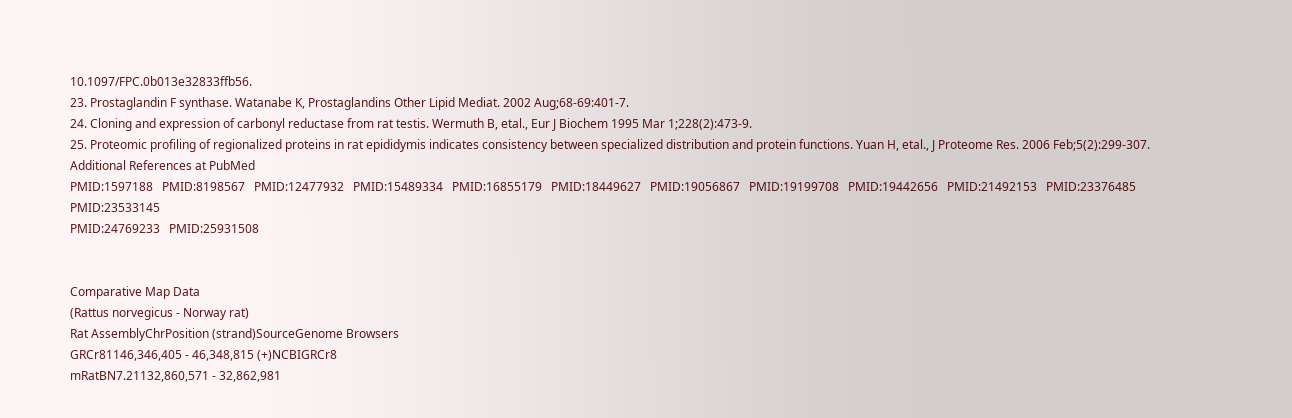10.1097/FPC.0b013e32833ffb56.
23. Prostaglandin F synthase. Watanabe K, Prostaglandins Other Lipid Mediat. 2002 Aug;68-69:401-7.
24. Cloning and expression of carbonyl reductase from rat testis. Wermuth B, etal., Eur J Biochem 1995 Mar 1;228(2):473-9.
25. Proteomic profiling of regionalized proteins in rat epididymis indicates consistency between specialized distribution and protein functions. Yuan H, etal., J Proteome Res. 2006 Feb;5(2):299-307.
Additional References at PubMed
PMID:1597188   PMID:8198567   PMID:12477932   PMID:15489334   PMID:16855179   PMID:18449627   PMID:19056867   PMID:19199708   PMID:19442656   PMID:21492153   PMID:23376485   PMID:23533145
PMID:24769233   PMID:25931508


Comparative Map Data
(Rattus norvegicus - Norway rat)
Rat AssemblyChrPosition (strand)SourceGenome Browsers
GRCr81146,346,405 - 46,348,815 (+)NCBIGRCr8
mRatBN7.21132,860,571 - 32,862,981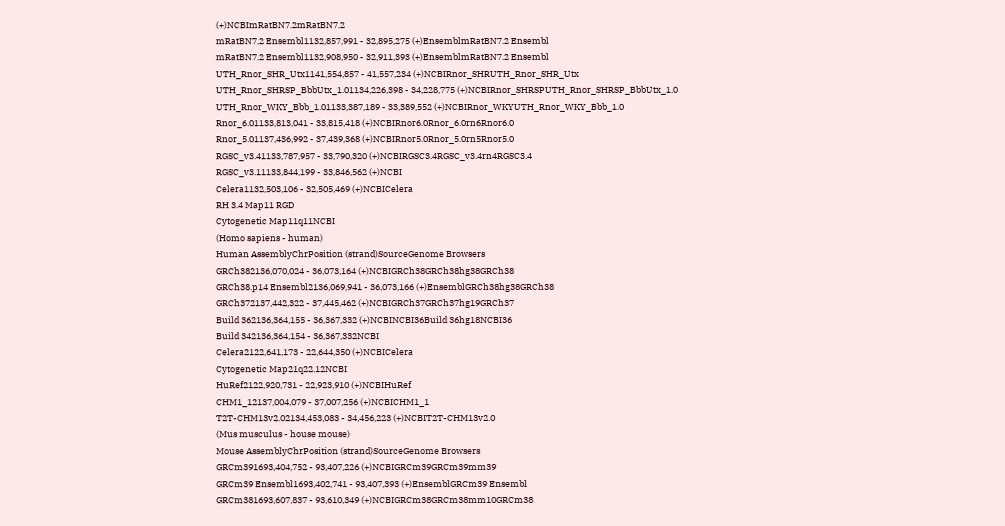(+)NCBImRatBN7.2mRatBN7.2
mRatBN7.2 Ensembl1132,857,991 - 32,895,275 (+)EnsemblmRatBN7.2 Ensembl
mRatBN7.2 Ensembl1132,908,950 - 32,911,393 (+)EnsemblmRatBN7.2 Ensembl
UTH_Rnor_SHR_Utx1141,554,857 - 41,557,234 (+)NCBIRnor_SHRUTH_Rnor_SHR_Utx
UTH_Rnor_SHRSP_BbbUtx_1.01134,226,398 - 34,228,775 (+)NCBIRnor_SHRSPUTH_Rnor_SHRSP_BbbUtx_1.0
UTH_Rnor_WKY_Bbb_1.01133,387,189 - 33,389,552 (+)NCBIRnor_WKYUTH_Rnor_WKY_Bbb_1.0
Rnor_6.01133,813,041 - 33,815,418 (+)NCBIRnor6.0Rnor_6.0rn6Rnor6.0
Rnor_5.01137,436,992 - 37,439,368 (+)NCBIRnor5.0Rnor_5.0rn5Rnor5.0
RGSC_v3.41133,787,957 - 33,790,320 (+)NCBIRGSC3.4RGSC_v3.4rn4RGSC3.4
RGSC_v3.11133,844,199 - 33,846,562 (+)NCBI
Celera1132,503,106 - 32,505,469 (+)NCBICelera
RH 3.4 Map11 RGD
Cytogenetic Map11q11NCBI
(Homo sapiens - human)
Human AssemblyChrPosition (strand)SourceGenome Browsers
GRCh382136,070,024 - 36,073,164 (+)NCBIGRCh38GRCh38hg38GRCh38
GRCh38.p14 Ensembl2136,069,941 - 36,073,166 (+)EnsemblGRCh38hg38GRCh38
GRCh372137,442,322 - 37,445,462 (+)NCBIGRCh37GRCh37hg19GRCh37
Build 362136,364,155 - 36,367,332 (+)NCBINCBI36Build 36hg18NCBI36
Build 342136,364,154 - 36,367,332NCBI
Celera2122,641,173 - 22,644,350 (+)NCBICelera
Cytogenetic Map21q22.12NCBI
HuRef2122,920,731 - 22,923,910 (+)NCBIHuRef
CHM1_12137,004,079 - 37,007,256 (+)NCBICHM1_1
T2T-CHM13v2.02134,453,083 - 34,456,223 (+)NCBIT2T-CHM13v2.0
(Mus musculus - house mouse)
Mouse AssemblyChrPosition (strand)SourceGenome Browsers
GRCm391693,404,752 - 93,407,226 (+)NCBIGRCm39GRCm39mm39
GRCm39 Ensembl1693,402,741 - 93,407,393 (+)EnsemblGRCm39 Ensembl
GRCm381693,607,837 - 93,610,349 (+)NCBIGRCm38GRCm38mm10GRCm38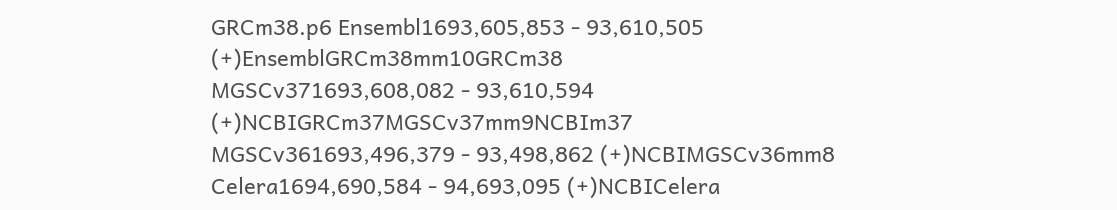GRCm38.p6 Ensembl1693,605,853 - 93,610,505 (+)EnsemblGRCm38mm10GRCm38
MGSCv371693,608,082 - 93,610,594 (+)NCBIGRCm37MGSCv37mm9NCBIm37
MGSCv361693,496,379 - 93,498,862 (+)NCBIMGSCv36mm8
Celera1694,690,584 - 94,693,095 (+)NCBICelera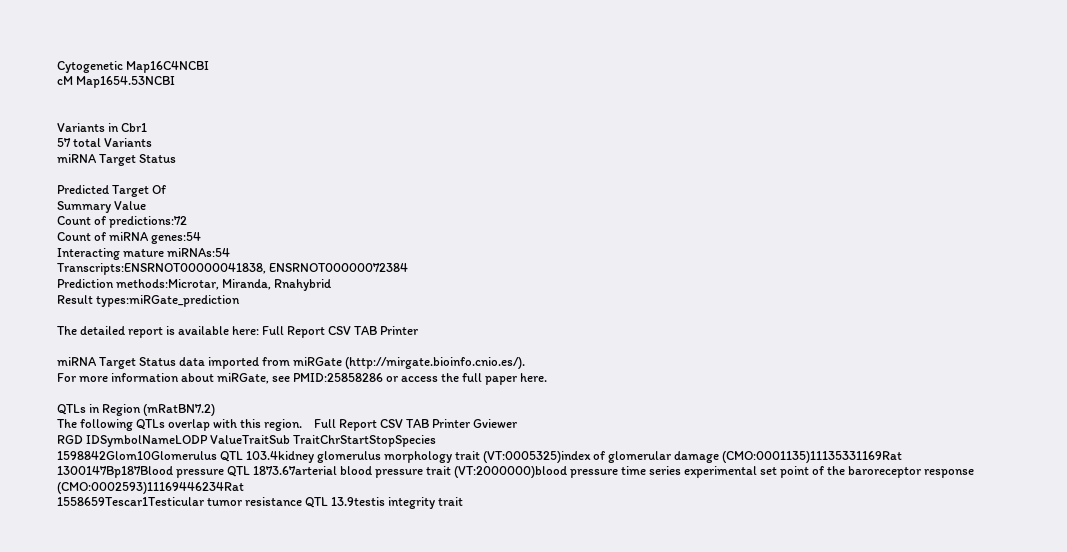Cytogenetic Map16C4NCBI
cM Map1654.53NCBI


Variants in Cbr1
57 total Variants
miRNA Target Status

Predicted Target Of
Summary Value
Count of predictions:72
Count of miRNA genes:54
Interacting mature miRNAs:54
Transcripts:ENSRNOT00000041838, ENSRNOT00000072384
Prediction methods:Microtar, Miranda, Rnahybrid
Result types:miRGate_prediction

The detailed report is available here: Full Report CSV TAB Printer

miRNA Target Status data imported from miRGate (http://mirgate.bioinfo.cnio.es/).
For more information about miRGate, see PMID:25858286 or access the full paper here.

QTLs in Region (mRatBN7.2)
The following QTLs overlap with this region.    Full Report CSV TAB Printer Gviewer
RGD IDSymbolNameLODP ValueTraitSub TraitChrStartStopSpecies
1598842Glom10Glomerulus QTL 103.4kidney glomerulus morphology trait (VT:0005325)index of glomerular damage (CMO:0001135)11135331169Rat
1300147Bp187Blood pressure QTL 1873.67arterial blood pressure trait (VT:2000000)blood pressure time series experimental set point of the baroreceptor response (CMO:0002593)11169446234Rat
1558659Tescar1Testicular tumor resistance QTL 13.9testis integrity trait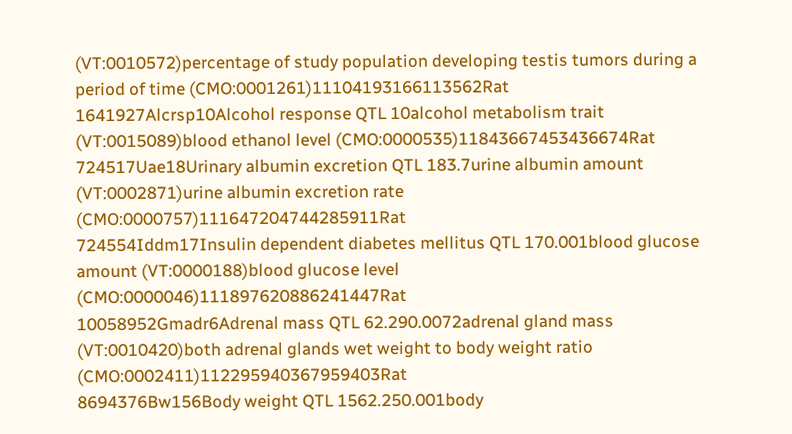(VT:0010572)percentage of study population developing testis tumors during a period of time (CMO:0001261)11104193166113562Rat
1641927Alcrsp10Alcohol response QTL 10alcohol metabolism trait (VT:0015089)blood ethanol level (CMO:0000535)11843667453436674Rat
724517Uae18Urinary albumin excretion QTL 183.7urine albumin amount (VT:0002871)urine albumin excretion rate (CMO:0000757)111647204744285911Rat
724554Iddm17Insulin dependent diabetes mellitus QTL 170.001blood glucose amount (VT:0000188)blood glucose level (CMO:0000046)111897620886241447Rat
10058952Gmadr6Adrenal mass QTL 62.290.0072adrenal gland mass (VT:0010420)both adrenal glands wet weight to body weight ratio (CMO:0002411)112295940367959403Rat
8694376Bw156Body weight QTL 1562.250.001body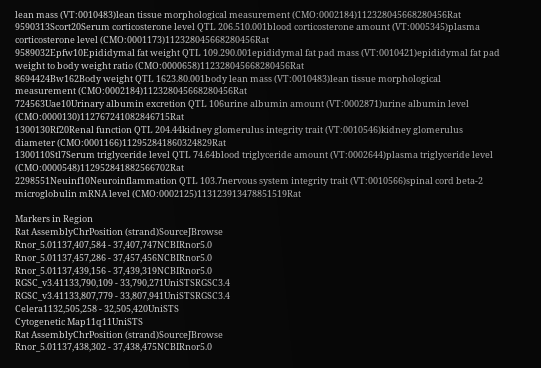lean mass (VT:0010483)lean tissue morphological measurement (CMO:0002184)112328045668280456Rat
9590313Scort20Serum corticosterone level QTL 206.510.001blood corticosterone amount (VT:0005345)plasma corticosterone level (CMO:0001173)112328045668280456Rat
9589032Epfw10Epididymal fat weight QTL 109.290.001epididymal fat pad mass (VT:0010421)epididymal fat pad weight to body weight ratio (CMO:0000658)112328045668280456Rat
8694424Bw162Body weight QTL 1623.80.001body lean mass (VT:0010483)lean tissue morphological measurement (CMO:0002184)112328045668280456Rat
724563Uae10Urinary albumin excretion QTL 106urine albumin amount (VT:0002871)urine albumin level (CMO:0000130)112767241082846715Rat
1300130Rf20Renal function QTL 204.44kidney glomerulus integrity trait (VT:0010546)kidney glomerulus diameter (CMO:0001166)112952841860324829Rat
1300110Stl7Serum triglyceride level QTL 74.64blood triglyceride amount (VT:0002644)plasma triglyceride level (CMO:0000548)112952841882566702Rat
2298551Neuinf10Neuroinflammation QTL 103.7nervous system integrity trait (VT:0010566)spinal cord beta-2 microglobulin mRNA level (CMO:0002125)113123913478851519Rat

Markers in Region
Rat AssemblyChrPosition (strand)SourceJBrowse
Rnor_5.01137,407,584 - 37,407,747NCBIRnor5.0
Rnor_5.01137,457,286 - 37,457,456NCBIRnor5.0
Rnor_5.01137,439,156 - 37,439,319NCBIRnor5.0
RGSC_v3.41133,790,109 - 33,790,271UniSTSRGSC3.4
RGSC_v3.41133,807,779 - 33,807,941UniSTSRGSC3.4
Celera1132,505,258 - 32,505,420UniSTS
Cytogenetic Map11q11UniSTS
Rat AssemblyChrPosition (strand)SourceJBrowse
Rnor_5.01137,438,302 - 37,438,475NCBIRnor5.0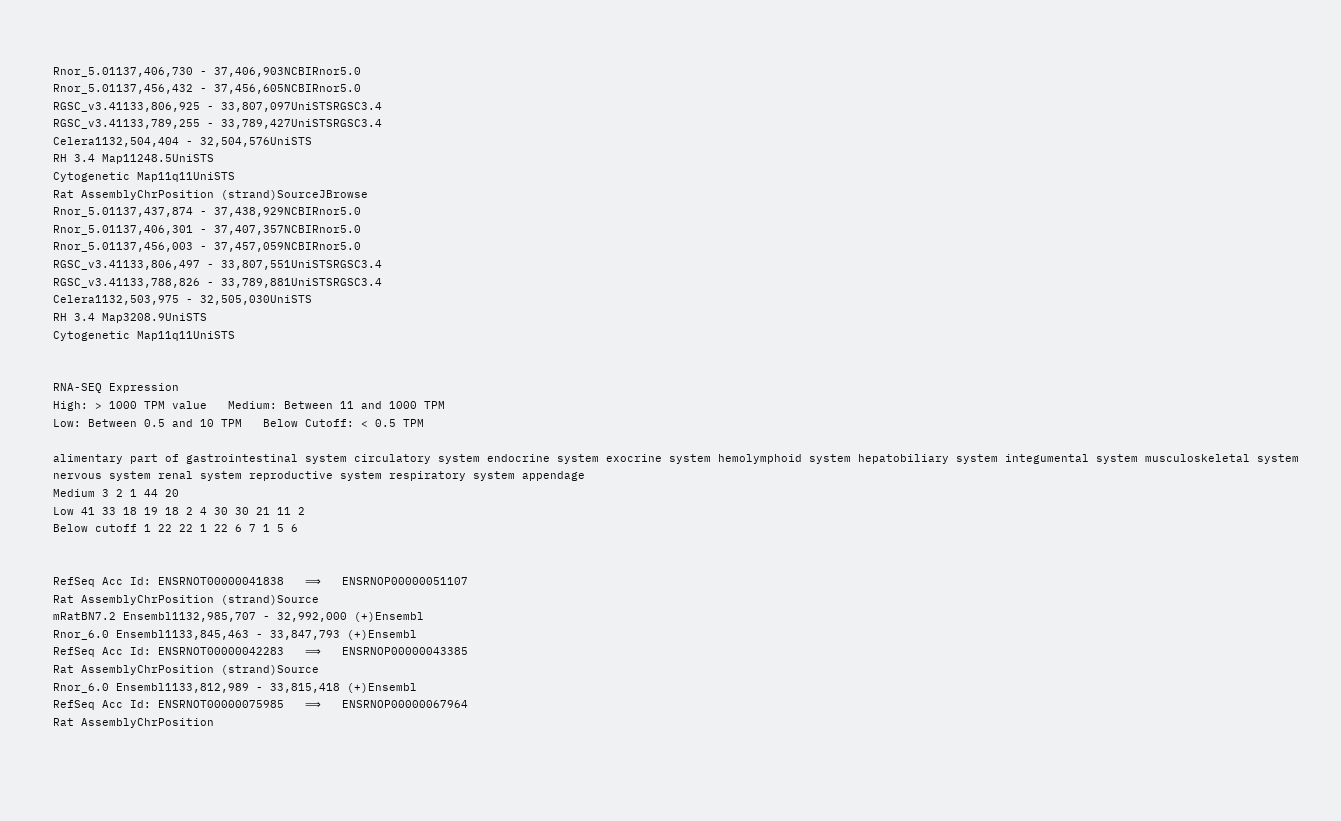Rnor_5.01137,406,730 - 37,406,903NCBIRnor5.0
Rnor_5.01137,456,432 - 37,456,605NCBIRnor5.0
RGSC_v3.41133,806,925 - 33,807,097UniSTSRGSC3.4
RGSC_v3.41133,789,255 - 33,789,427UniSTSRGSC3.4
Celera1132,504,404 - 32,504,576UniSTS
RH 3.4 Map11248.5UniSTS
Cytogenetic Map11q11UniSTS
Rat AssemblyChrPosition (strand)SourceJBrowse
Rnor_5.01137,437,874 - 37,438,929NCBIRnor5.0
Rnor_5.01137,406,301 - 37,407,357NCBIRnor5.0
Rnor_5.01137,456,003 - 37,457,059NCBIRnor5.0
RGSC_v3.41133,806,497 - 33,807,551UniSTSRGSC3.4
RGSC_v3.41133,788,826 - 33,789,881UniSTSRGSC3.4
Celera1132,503,975 - 32,505,030UniSTS
RH 3.4 Map3208.9UniSTS
Cytogenetic Map11q11UniSTS


RNA-SEQ Expression
High: > 1000 TPM value   Medium: Between 11 and 1000 TPM
Low: Between 0.5 and 10 TPM   Below Cutoff: < 0.5 TPM

alimentary part of gastrointestinal system circulatory system endocrine system exocrine system hemolymphoid system hepatobiliary system integumental system musculoskeletal system nervous system renal system reproductive system respiratory system appendage
Medium 3 2 1 44 20
Low 41 33 18 19 18 2 4 30 30 21 11 2
Below cutoff 1 22 22 1 22 6 7 1 5 6


RefSeq Acc Id: ENSRNOT00000041838   ⟹   ENSRNOP00000051107
Rat AssemblyChrPosition (strand)Source
mRatBN7.2 Ensembl1132,985,707 - 32,992,000 (+)Ensembl
Rnor_6.0 Ensembl1133,845,463 - 33,847,793 (+)Ensembl
RefSeq Acc Id: ENSRNOT00000042283   ⟹   ENSRNOP00000043385
Rat AssemblyChrPosition (strand)Source
Rnor_6.0 Ensembl1133,812,989 - 33,815,418 (+)Ensembl
RefSeq Acc Id: ENSRNOT00000075985   ⟹   ENSRNOP00000067964
Rat AssemblyChrPosition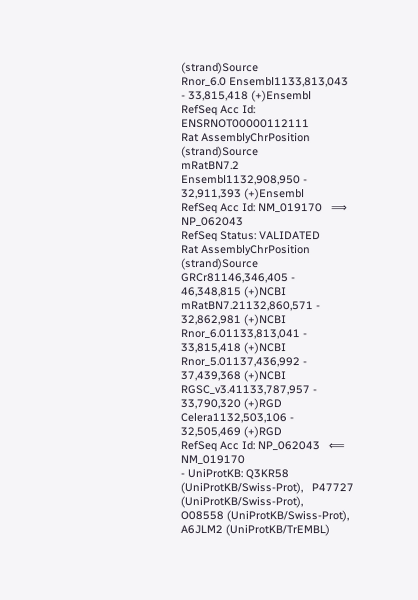(strand)Source
Rnor_6.0 Ensembl1133,813,043 - 33,815,418 (+)Ensembl
RefSeq Acc Id: ENSRNOT00000112111
Rat AssemblyChrPosition (strand)Source
mRatBN7.2 Ensembl1132,908,950 - 32,911,393 (+)Ensembl
RefSeq Acc Id: NM_019170   ⟹   NP_062043
RefSeq Status: VALIDATED
Rat AssemblyChrPosition (strand)Source
GRCr81146,346,405 - 46,348,815 (+)NCBI
mRatBN7.21132,860,571 - 32,862,981 (+)NCBI
Rnor_6.01133,813,041 - 33,815,418 (+)NCBI
Rnor_5.01137,436,992 - 37,439,368 (+)NCBI
RGSC_v3.41133,787,957 - 33,790,320 (+)RGD
Celera1132,503,106 - 32,505,469 (+)RGD
RefSeq Acc Id: NP_062043   ⟸   NM_019170
- UniProtKB: Q3KR58 (UniProtKB/Swiss-Prot),   P47727 (UniProtKB/Swiss-Prot),   O08558 (UniProtKB/Swiss-Prot),   A6JLM2 (UniProtKB/TrEMBL)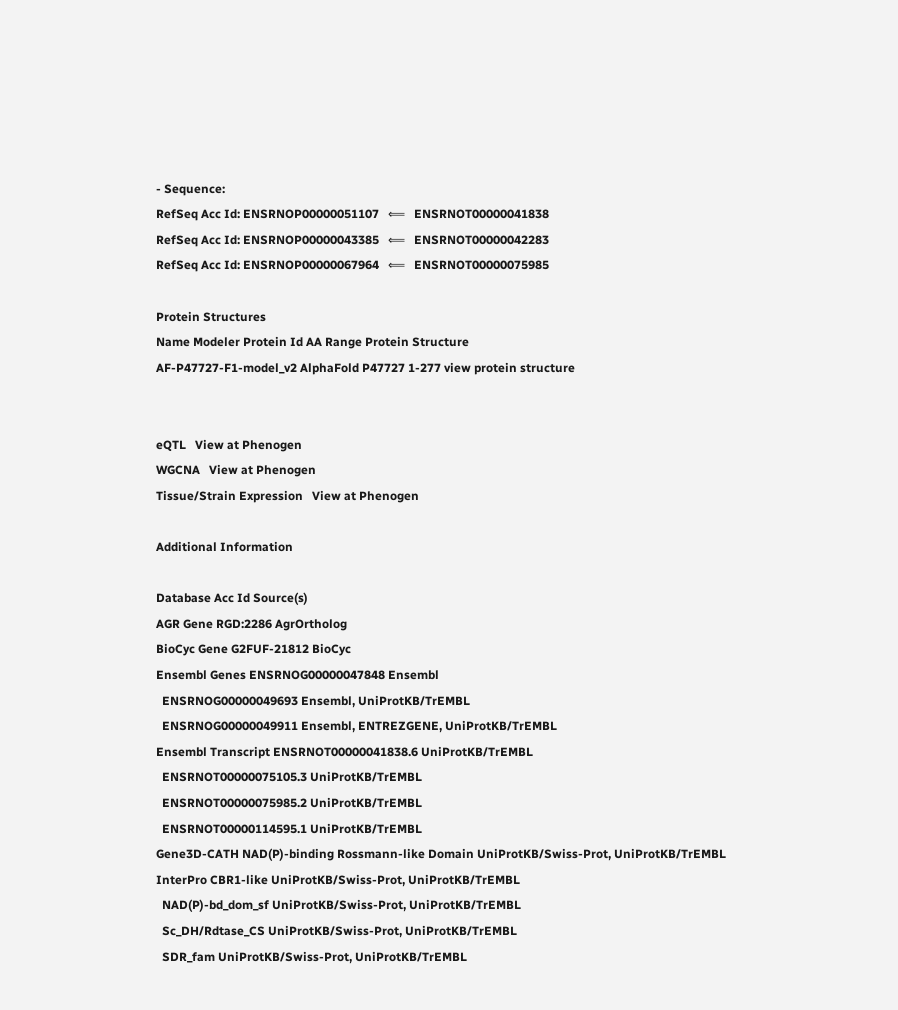- Sequence:
RefSeq Acc Id: ENSRNOP00000051107   ⟸   ENSRNOT00000041838
RefSeq Acc Id: ENSRNOP00000043385   ⟸   ENSRNOT00000042283
RefSeq Acc Id: ENSRNOP00000067964   ⟸   ENSRNOT00000075985

Protein Structures
Name Modeler Protein Id AA Range Protein Structure
AF-P47727-F1-model_v2 AlphaFold P47727 1-277 view protein structure


eQTL   View at Phenogen
WGCNA   View at Phenogen
Tissue/Strain Expression   View at Phenogen

Additional Information

Database Acc Id Source(s)
AGR Gene RGD:2286 AgrOrtholog
BioCyc Gene G2FUF-21812 BioCyc
Ensembl Genes ENSRNOG00000047848 Ensembl
  ENSRNOG00000049693 Ensembl, UniProtKB/TrEMBL
  ENSRNOG00000049911 Ensembl, ENTREZGENE, UniProtKB/TrEMBL
Ensembl Transcript ENSRNOT00000041838.6 UniProtKB/TrEMBL
  ENSRNOT00000075105.3 UniProtKB/TrEMBL
  ENSRNOT00000075985.2 UniProtKB/TrEMBL
  ENSRNOT00000114595.1 UniProtKB/TrEMBL
Gene3D-CATH NAD(P)-binding Rossmann-like Domain UniProtKB/Swiss-Prot, UniProtKB/TrEMBL
InterPro CBR1-like UniProtKB/Swiss-Prot, UniProtKB/TrEMBL
  NAD(P)-bd_dom_sf UniProtKB/Swiss-Prot, UniProtKB/TrEMBL
  Sc_DH/Rdtase_CS UniProtKB/Swiss-Prot, UniProtKB/TrEMBL
  SDR_fam UniProtKB/Swiss-Prot, UniProtKB/TrEMBL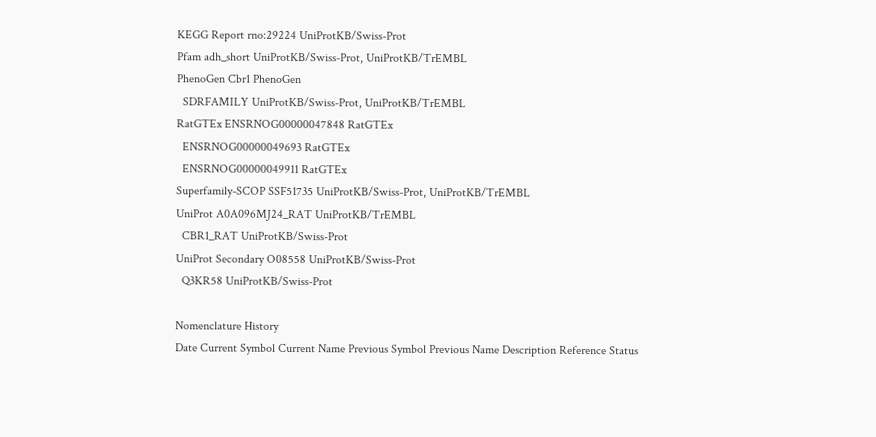KEGG Report rno:29224 UniProtKB/Swiss-Prot
Pfam adh_short UniProtKB/Swiss-Prot, UniProtKB/TrEMBL
PhenoGen Cbr1 PhenoGen
  SDRFAMILY UniProtKB/Swiss-Prot, UniProtKB/TrEMBL
RatGTEx ENSRNOG00000047848 RatGTEx
  ENSRNOG00000049693 RatGTEx
  ENSRNOG00000049911 RatGTEx
Superfamily-SCOP SSF51735 UniProtKB/Swiss-Prot, UniProtKB/TrEMBL
UniProt A0A096MJ24_RAT UniProtKB/TrEMBL
  CBR1_RAT UniProtKB/Swiss-Prot
UniProt Secondary O08558 UniProtKB/Swiss-Prot
  Q3KR58 UniProtKB/Swiss-Prot

Nomenclature History
Date Current Symbol Current Name Previous Symbol Previous Name Description Reference Status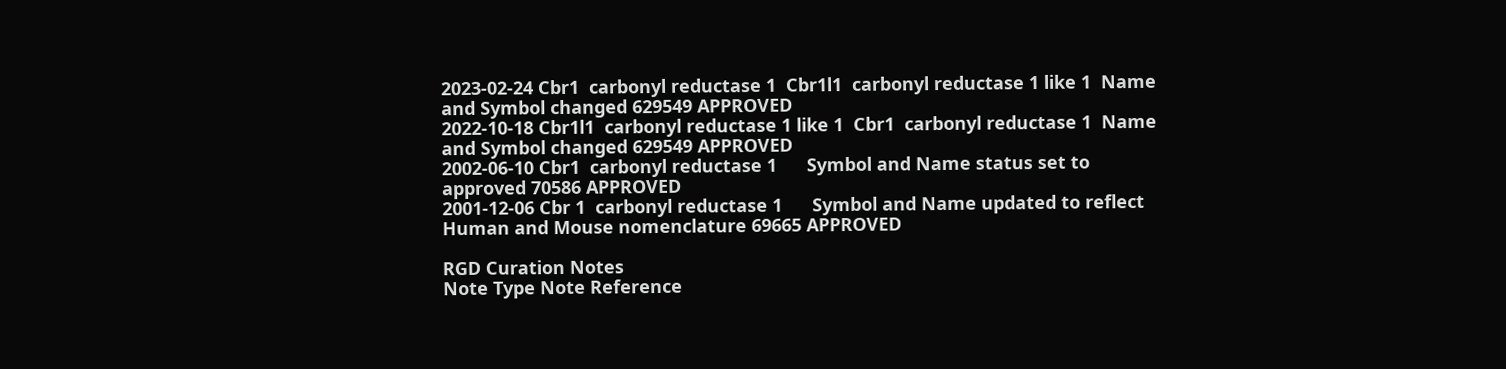2023-02-24 Cbr1  carbonyl reductase 1  Cbr1l1  carbonyl reductase 1 like 1  Name and Symbol changed 629549 APPROVED
2022-10-18 Cbr1l1  carbonyl reductase 1 like 1  Cbr1  carbonyl reductase 1  Name and Symbol changed 629549 APPROVED
2002-06-10 Cbr1  carbonyl reductase 1      Symbol and Name status set to approved 70586 APPROVED
2001-12-06 Cbr 1  carbonyl reductase 1      Symbol and Name updated to reflect Human and Mouse nomenclature 69665 APPROVED

RGD Curation Notes
Note Type Note Reference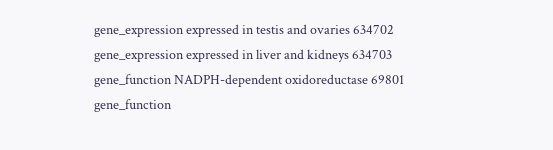gene_expression expressed in testis and ovaries 634702
gene_expression expressed in liver and kidneys 634703
gene_function NADPH-dependent oxidoreductase 69801
gene_function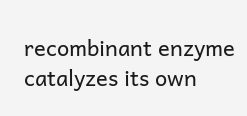recombinant enzyme catalyzes its own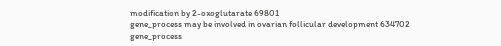modification by 2-oxoglutarate 69801
gene_process may be involved in ovarian follicular development 634702
gene_process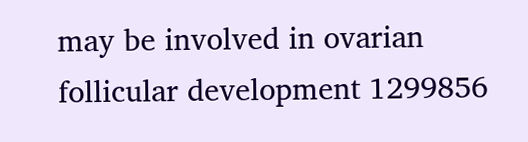may be involved in ovarian follicular development 1299856